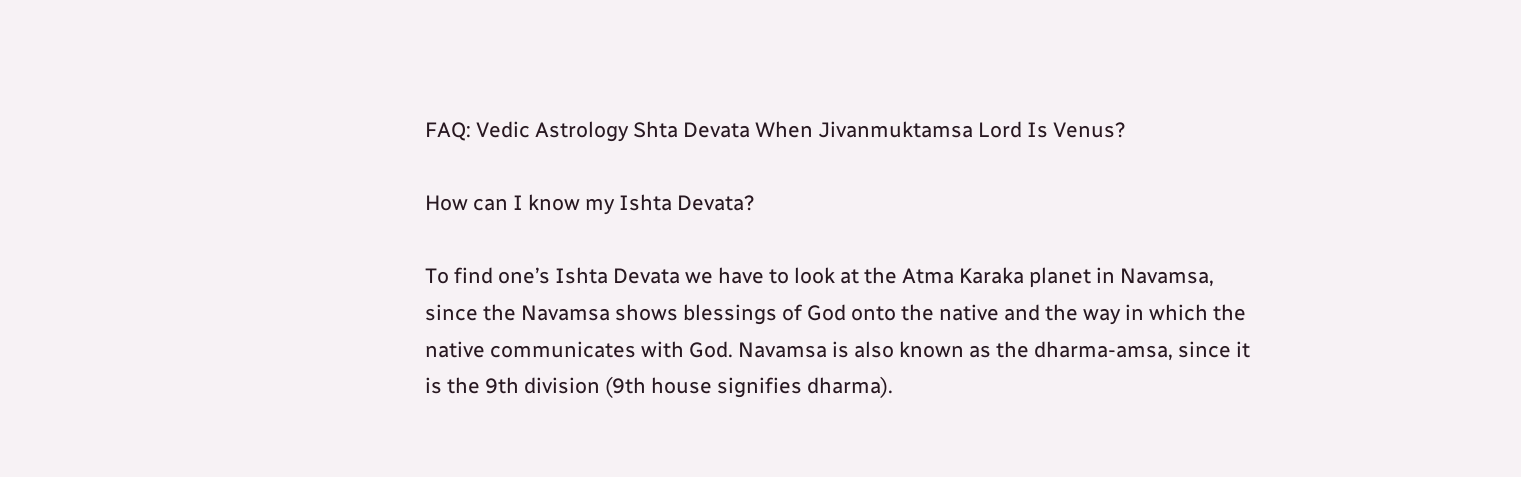FAQ: Vedic Astrology Shta Devata When Jivanmuktamsa Lord Is Venus?

How can I know my Ishta Devata?

To find one’s Ishta Devata we have to look at the Atma Karaka planet in Navamsa, since the Navamsa shows blessings of God onto the native and the way in which the native communicates with God. Navamsa is also known as the dharma-amsa, since it is the 9th division (9th house signifies dharma).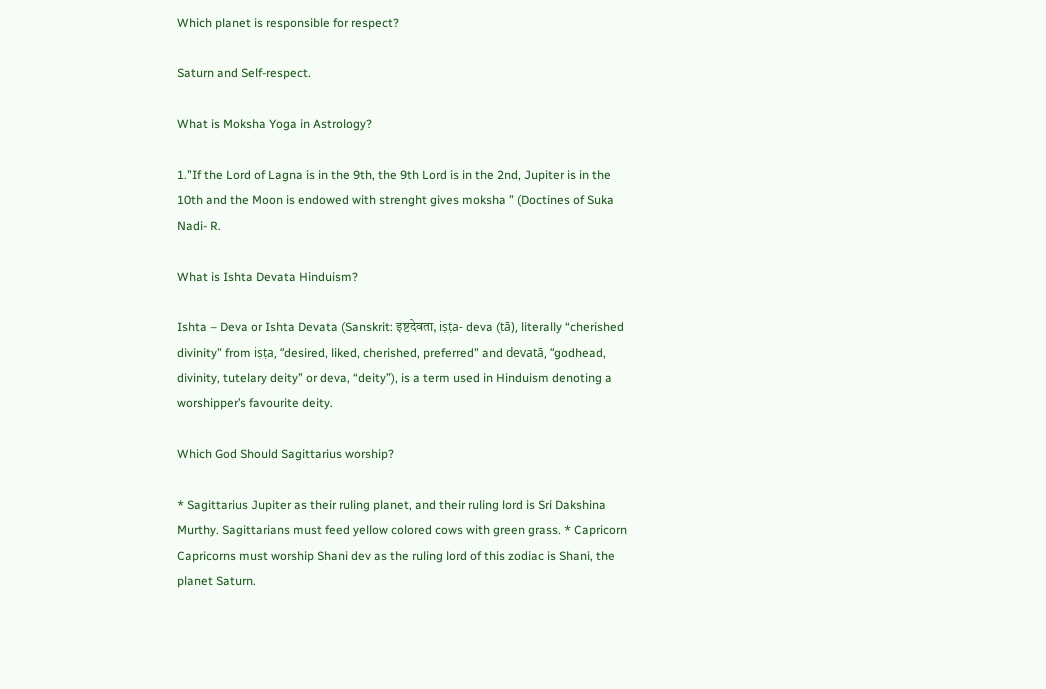Which planet is responsible for respect?

Saturn and Self-respect.

What is Moksha Yoga in Astrology?

1.”If the Lord of Lagna is in the 9th, the 9th Lord is in the 2nd, Jupiter is in the 10th and the Moon is endowed with strenght gives moksha ” (Doctines of Suka Nadi- R.

What is Ishta Devata Hinduism?

Ishta – Deva or Ishta Devata (Sanskrit: इष्टदेवता, iṣṭa- deva (tā), literally “cherished divinity” from iṣṭa, “desired, liked, cherished, preferred” and devatā, “godhead, divinity, tutelary deity” or deva, “deity”), is a term used in Hinduism denoting a worshipper’s favourite deity.

Which God Should Sagittarius worship?

* Sagittarius Jupiter as their ruling planet, and their ruling lord is Sri Dakshina Murthy. Sagittarians must feed yellow colored cows with green grass. * Capricorn Capricorns must worship Shani dev as the ruling lord of this zodiac is Shani, the planet Saturn.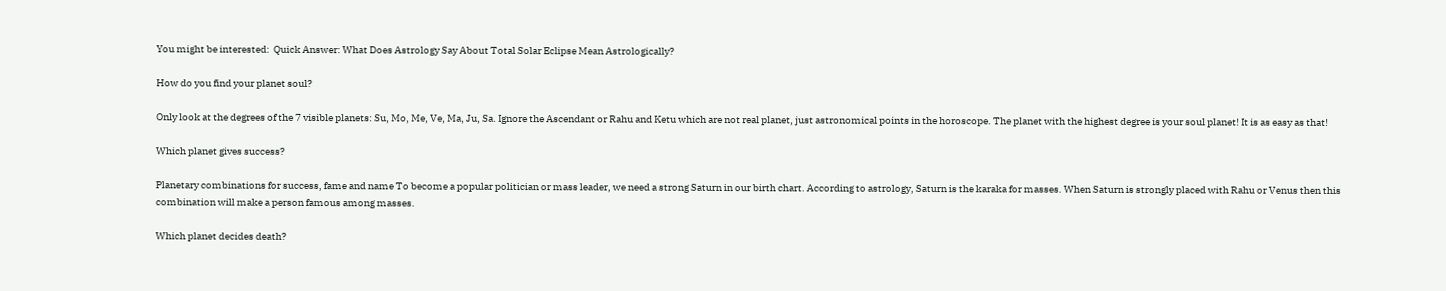You might be interested:  Quick Answer: What Does Astrology Say About Total Solar Eclipse Mean Astrologically?

How do you find your planet soul?

Only look at the degrees of the 7 visible planets: Su, Mo, Me, Ve, Ma, Ju, Sa. Ignore the Ascendant or Rahu and Ketu which are not real planet, just astronomical points in the horoscope. The planet with the highest degree is your soul planet! It is as easy as that!

Which planet gives success?

Planetary combinations for success, fame and name To become a popular politician or mass leader, we need a strong Saturn in our birth chart. According to astrology, Saturn is the karaka for masses. When Saturn is strongly placed with Rahu or Venus then this combination will make a person famous among masses.

Which planet decides death?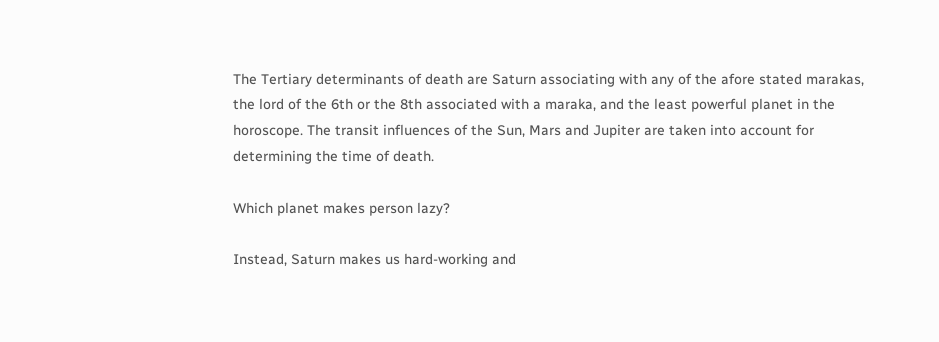The Tertiary determinants of death are Saturn associating with any of the afore stated marakas, the lord of the 6th or the 8th associated with a maraka, and the least powerful planet in the horoscope. The transit influences of the Sun, Mars and Jupiter are taken into account for determining the time of death.

Which planet makes person lazy?

Instead, Saturn makes us hard-working and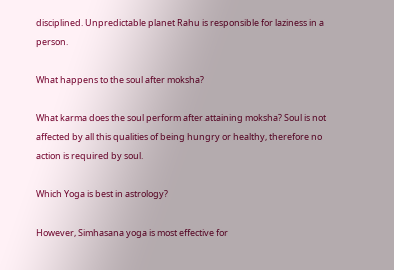disciplined. Unpredictable planet Rahu is responsible for laziness in a person.

What happens to the soul after moksha?

What karma does the soul perform after attaining moksha? Soul is not affected by all this qualities of being hungry or healthy, therefore no action is required by soul.

Which Yoga is best in astrology?

However, Simhasana yoga is most effective for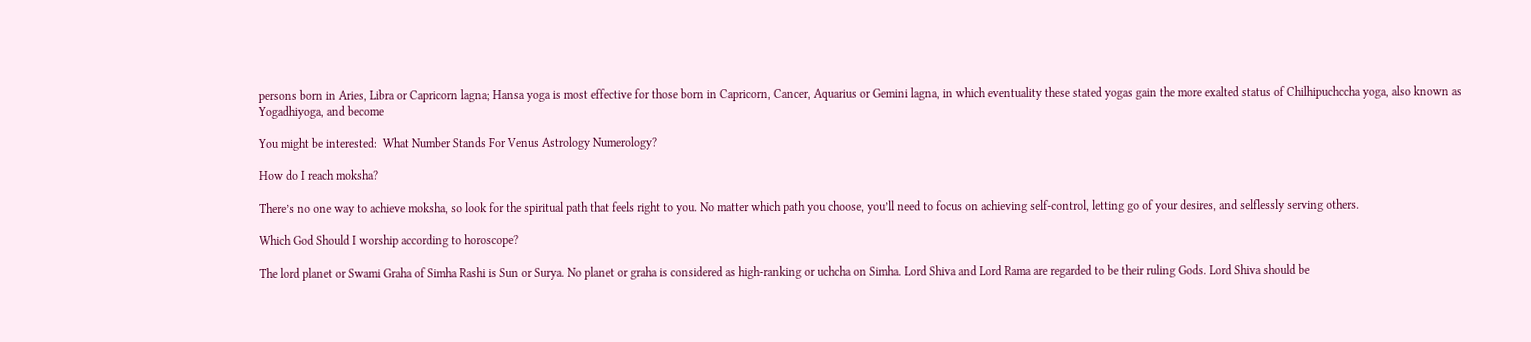persons born in Aries, Libra or Capricorn lagna; Hansa yoga is most effective for those born in Capricorn, Cancer, Aquarius or Gemini lagna, in which eventuality these stated yogas gain the more exalted status of Chilhipuchccha yoga, also known as Yogadhiyoga, and become

You might be interested:  What Number Stands For Venus Astrology Numerology?

How do I reach moksha?

There’s no one way to achieve moksha, so look for the spiritual path that feels right to you. No matter which path you choose, you’ll need to focus on achieving self-control, letting go of your desires, and selflessly serving others.

Which God Should I worship according to horoscope?

The lord planet or Swami Graha of Simha Rashi is Sun or Surya. No planet or graha is considered as high-ranking or uchcha on Simha. Lord Shiva and Lord Rama are regarded to be their ruling Gods. Lord Shiva should be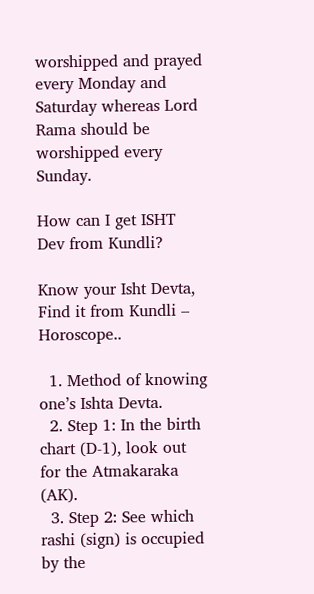worshipped and prayed every Monday and Saturday whereas Lord Rama should be worshipped every Sunday.

How can I get ISHT Dev from Kundli?

Know your Isht Devta, Find it from Kundli – Horoscope..

  1. Method of knowing one’s Ishta Devta.
  2. Step 1: In the birth chart (D-1), look out for the Atmakaraka (AK).
  3. Step 2: See which rashi (sign) is occupied by the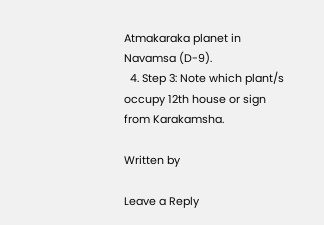Atmakaraka planet in Navamsa (D-9).
  4. Step 3: Note which plant/s occupy 12th house or sign from Karakamsha.

Written by

Leave a Reply